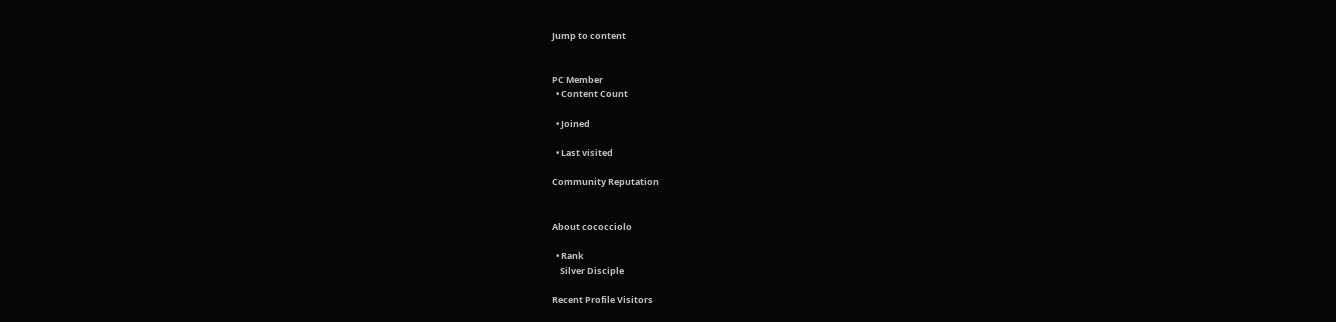Jump to content


PC Member
  • Content Count

  • Joined

  • Last visited

Community Reputation


About cococciolo

  • Rank
    Silver Disciple

Recent Profile Visitors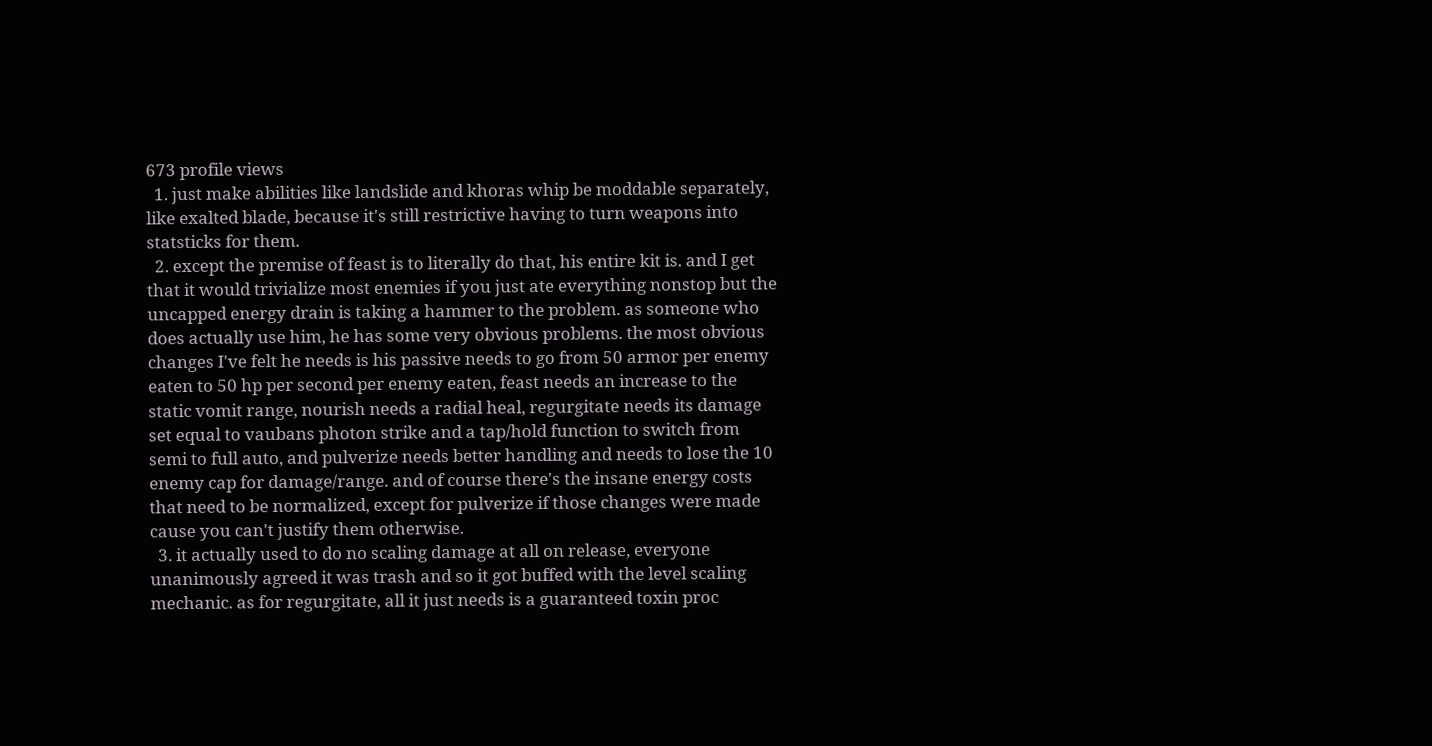673 profile views
  1. just make abilities like landslide and khoras whip be moddable separately, like exalted blade, because it's still restrictive having to turn weapons into statsticks for them.
  2. except the premise of feast is to literally do that, his entire kit is. and I get that it would trivialize most enemies if you just ate everything nonstop but the uncapped energy drain is taking a hammer to the problem. as someone who does actually use him, he has some very obvious problems. the most obvious changes I've felt he needs is his passive needs to go from 50 armor per enemy eaten to 50 hp per second per enemy eaten, feast needs an increase to the static vomit range, nourish needs a radial heal, regurgitate needs its damage set equal to vaubans photon strike and a tap/hold function to switch from semi to full auto, and pulverize needs better handling and needs to lose the 10 enemy cap for damage/range. and of course there's the insane energy costs that need to be normalized, except for pulverize if those changes were made cause you can't justify them otherwise.
  3. it actually used to do no scaling damage at all on release, everyone unanimously agreed it was trash and so it got buffed with the level scaling mechanic. as for regurgitate, all it just needs is a guaranteed toxin proc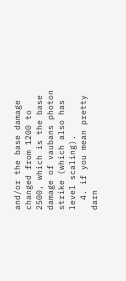and/or the base damage changed from 1200 to 2500, which is the base damage of vaubans photon strike (which also has level scaling).
  4. if you mean pretty darn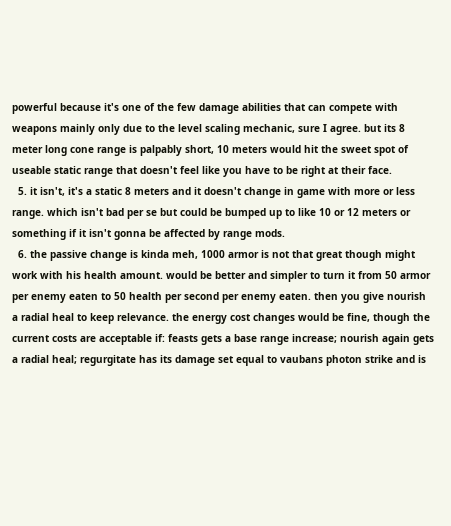powerful because it's one of the few damage abilities that can compete with weapons mainly only due to the level scaling mechanic, sure I agree. but its 8 meter long cone range is palpably short, 10 meters would hit the sweet spot of useable static range that doesn't feel like you have to be right at their face.
  5. it isn't, it's a static 8 meters and it doesn't change in game with more or less range. which isn't bad per se but could be bumped up to like 10 or 12 meters or something if it isn't gonna be affected by range mods.
  6. the passive change is kinda meh, 1000 armor is not that great though might work with his health amount. would be better and simpler to turn it from 50 armor per enemy eaten to 50 health per second per enemy eaten. then you give nourish a radial heal to keep relevance. the energy cost changes would be fine, though the current costs are acceptable if: feasts gets a base range increase; nourish again gets a radial heal; regurgitate has its damage set equal to vaubans photon strike and is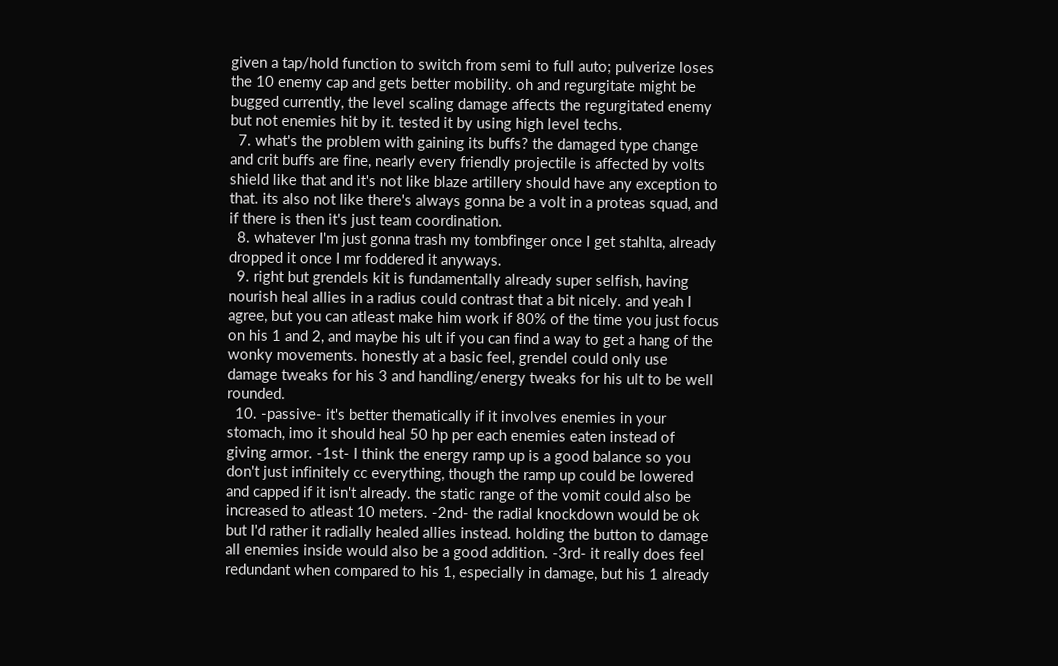given a tap/hold function to switch from semi to full auto; pulverize loses the 10 enemy cap and gets better mobility. oh and regurgitate might be bugged currently, the level scaling damage affects the regurgitated enemy but not enemies hit by it. tested it by using high level techs.
  7. what's the problem with gaining its buffs? the damaged type change and crit buffs are fine, nearly every friendly projectile is affected by volts shield like that and it's not like blaze artillery should have any exception to that. its also not like there's always gonna be a volt in a proteas squad, and if there is then it's just team coordination.
  8. whatever I'm just gonna trash my tombfinger once I get stahlta, already dropped it once I mr foddered it anyways.
  9. right but grendels kit is fundamentally already super selfish, having nourish heal allies in a radius could contrast that a bit nicely. and yeah I agree, but you can atleast make him work if 80% of the time you just focus on his 1 and 2, and maybe his ult if you can find a way to get a hang of the wonky movements. honestly at a basic feel, grendel could only use damage tweaks for his 3 and handling/energy tweaks for his ult to be well rounded.
  10. -passive- it's better thematically if it involves enemies in your stomach, imo it should heal 50 hp per each enemies eaten instead of giving armor. -1st- I think the energy ramp up is a good balance so you don't just infinitely cc everything, though the ramp up could be lowered and capped if it isn't already. the static range of the vomit could also be increased to atleast 10 meters. -2nd- the radial knockdown would be ok but I'd rather it radially healed allies instead. holding the button to damage all enemies inside would also be a good addition. -3rd- it really does feel redundant when compared to his 1, especially in damage, but his 1 already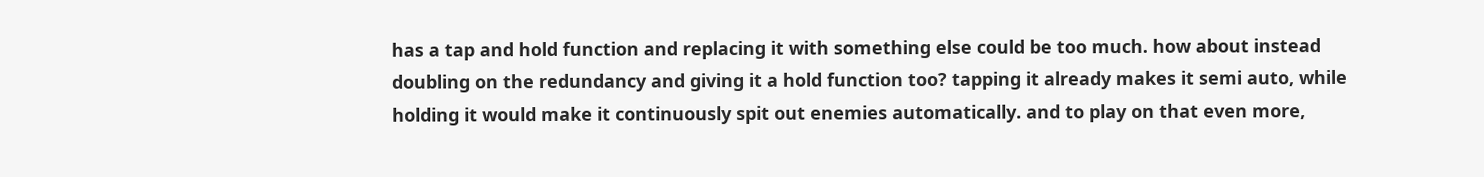has a tap and hold function and replacing it with something else could be too much. how about instead doubling on the redundancy and giving it a hold function too? tapping it already makes it semi auto, while holding it would make it continuously spit out enemies automatically. and to play on that even more,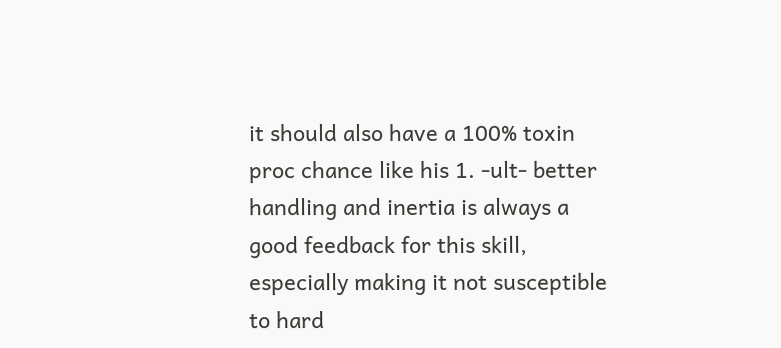it should also have a 100% toxin proc chance like his 1. -ult- better handling and inertia is always a good feedback for this skill, especially making it not susceptible to hard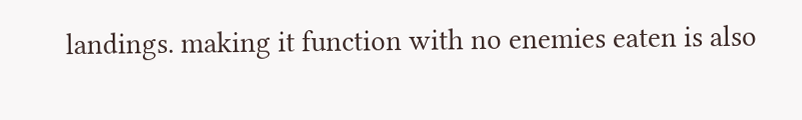landings. making it function with no enemies eaten is also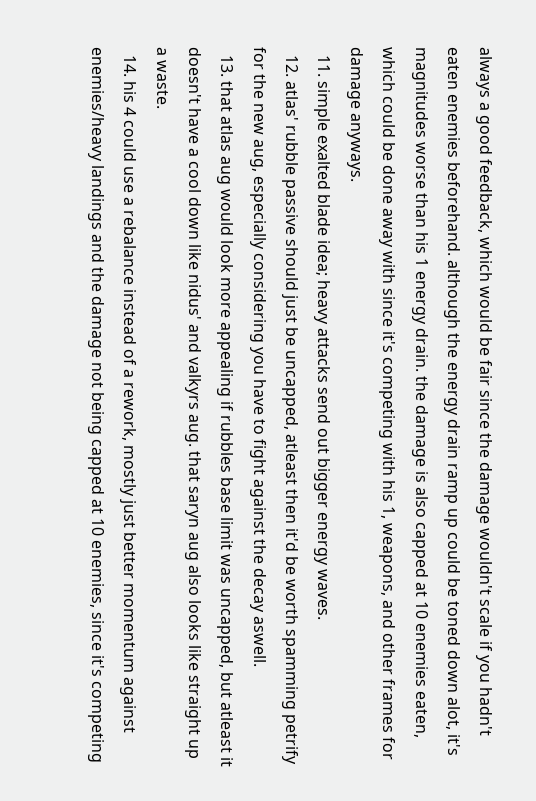always a good feedback, which would be fair since the damage wouldn't scale if you hadn't eaten enemies beforehand. although the energy drain ramp up could be toned down alot, it's magnitudes worse than his 1 energy drain. the damage is also capped at 10 enemies eaten, which could be done away with since it's competing with his 1, weapons, and other frames for damage anyways.
  11. simple exalted blade idea; heavy attacks send out bigger energy waves.
  12. atlas' rubble passive should just be uncapped, atleast then it'd be worth spamming petrify for the new aug, especially considering you have to fight against the decay aswell.
  13. that atlas aug would look more appealing if rubbles base limit was uncapped, but atleast it doesn't have a cool down like nidus' and valkyrs aug. that saryn aug also looks like straight up a waste.
  14. his 4 could use a rebalance instead of a rework, mostly just better momentum against enemies/heavy landings and the damage not being capped at 10 enemies, since it's competing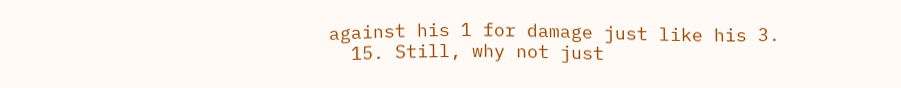against his 1 for damage just like his 3.
  15. Still, why not just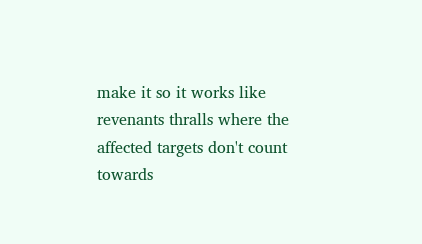make it so it works like revenants thralls where the affected targets don't count towards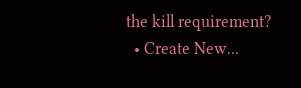the kill requirement?
  • Create New...